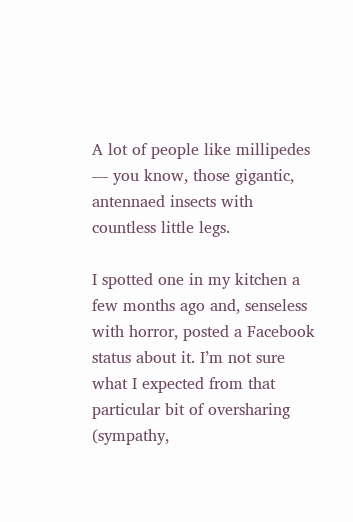A lot of people like millipedes — you know, those gigantic, antennaed insects with countless little legs.

I spotted one in my kitchen a few months ago and, senseless with horror, posted a Facebook status about it. I’m not sure what I expected from that particular bit of oversharing (sympathy,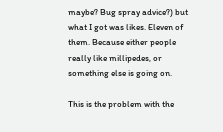maybe? Bug spray advice?) but what I got was likes. Eleven of them. Because either people really like millipedes, or something else is going on.

This is the problem with the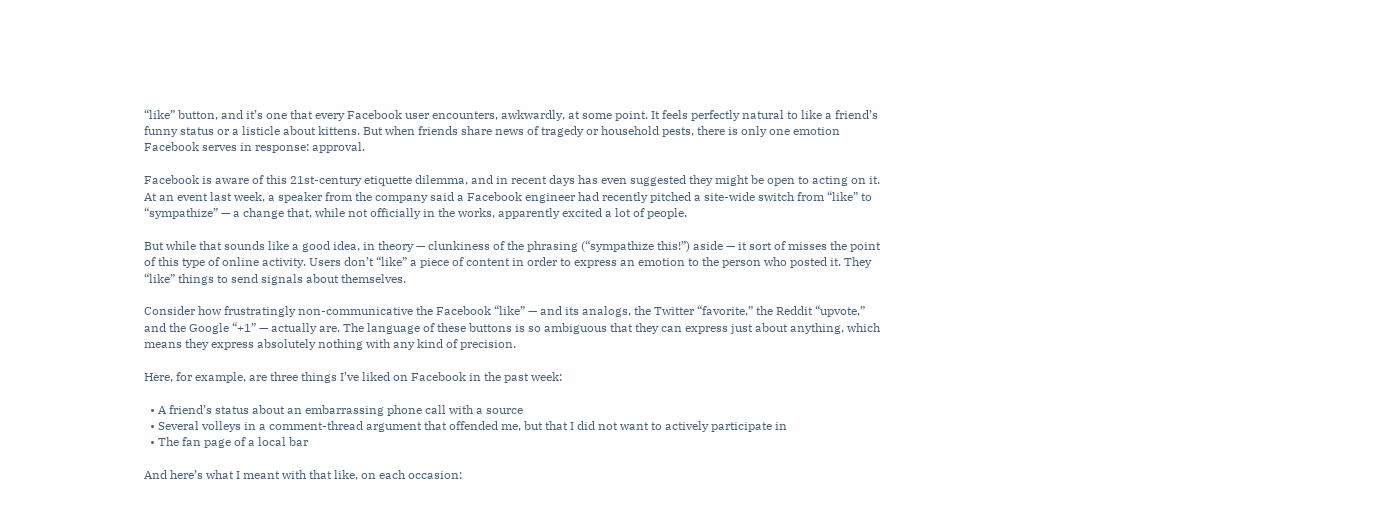“like” button, and it’s one that every Facebook user encounters, awkwardly, at some point. It feels perfectly natural to like a friend’s funny status or a listicle about kittens. But when friends share news of tragedy or household pests, there is only one emotion Facebook serves in response: approval.

Facebook is aware of this 21st-century etiquette dilemma, and in recent days has even suggested they might be open to acting on it. At an event last week, a speaker from the company said a Facebook engineer had recently pitched a site-wide switch from “like” to “sympathize” — a change that, while not officially in the works, apparently excited a lot of people.

But while that sounds like a good idea, in theory — clunkiness of the phrasing (“sympathize this!”) aside — it sort of misses the point of this type of online activity. Users don’t “like” a piece of content in order to express an emotion to the person who posted it. They “like” things to send signals about themselves.

Consider how frustratingly non-communicative the Facebook “like” — and its analogs, the Twitter “favorite,” the Reddit “upvote,” and the Google “+1” — actually are. The language of these buttons is so ambiguous that they can express just about anything, which means they express absolutely nothing with any kind of precision.

Here, for example, are three things I’ve liked on Facebook in the past week:

  • A friend’s status about an embarrassing phone call with a source
  • Several volleys in a comment-thread argument that offended me, but that I did not want to actively participate in
  • The fan page of a local bar

And here’s what I meant with that like, on each occasion: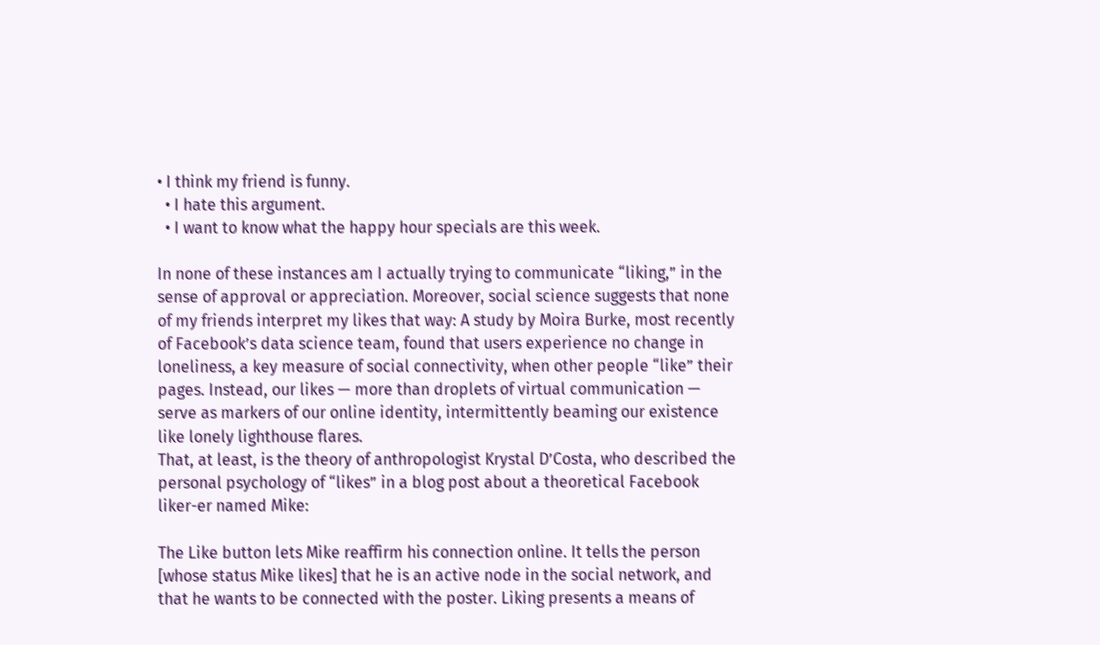• I think my friend is funny.
  • I hate this argument.
  • I want to know what the happy hour specials are this week.

In none of these instances am I actually trying to communicate “liking,” in the sense of approval or appreciation. Moreover, social science suggests that none of my friends interpret my likes that way: A study by Moira Burke, most recently of Facebook’s data science team, found that users experience no change in loneliness, a key measure of social connectivity, when other people “like” their pages. Instead, our likes — more than droplets of virtual communication — serve as markers of our online identity, intermittently beaming our existence like lonely lighthouse flares.
That, at least, is the theory of anthropologist Krystal D’Costa, who described the personal psychology of “likes” in a blog post about a theoretical Facebook liker-er named Mike:

The Like button lets Mike reaffirm his connection online. It tells the person [whose status Mike likes] that he is an active node in the social network, and that he wants to be connected with the poster. Liking presents a means of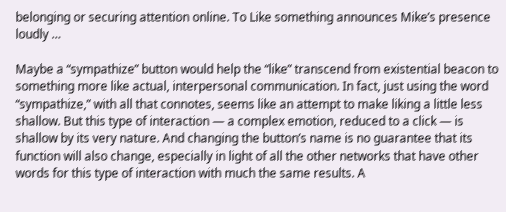belonging or securing attention online. To Like something announces Mike’s presence loudly …

Maybe a “sympathize” button would help the “like” transcend from existential beacon to something more like actual, interpersonal communication. In fact, just using the word “sympathize,” with all that connotes, seems like an attempt to make liking a little less shallow. But this type of interaction — a complex emotion, reduced to a click — is shallow by its very nature. And changing the button’s name is no guarantee that its function will also change, especially in light of all the other networks that have other words for this type of interaction with much the same results. A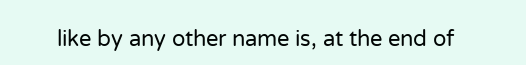like by any other name is, at the end of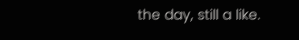the day, still a like.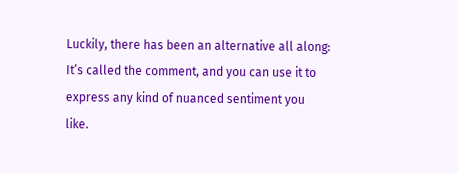Luckily, there has been an alternative all along: It’s called the comment, and you can use it to express any kind of nuanced sentiment you like.